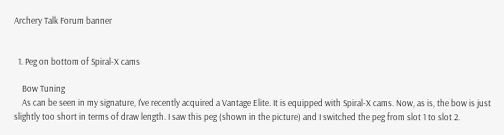Archery Talk Forum banner


  1. Peg on bottom of Spiral-X cams

    Bow Tuning
    As can be seen in my signature, I've recently acquired a Vantage Elite. It is equipped with Spiral-X cams. Now, as is, the bow is just slightly too short in terms of draw length. I saw this peg (shown in the picture) and I switched the peg from slot 1 to slot 2.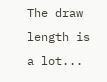The draw length is a lot...